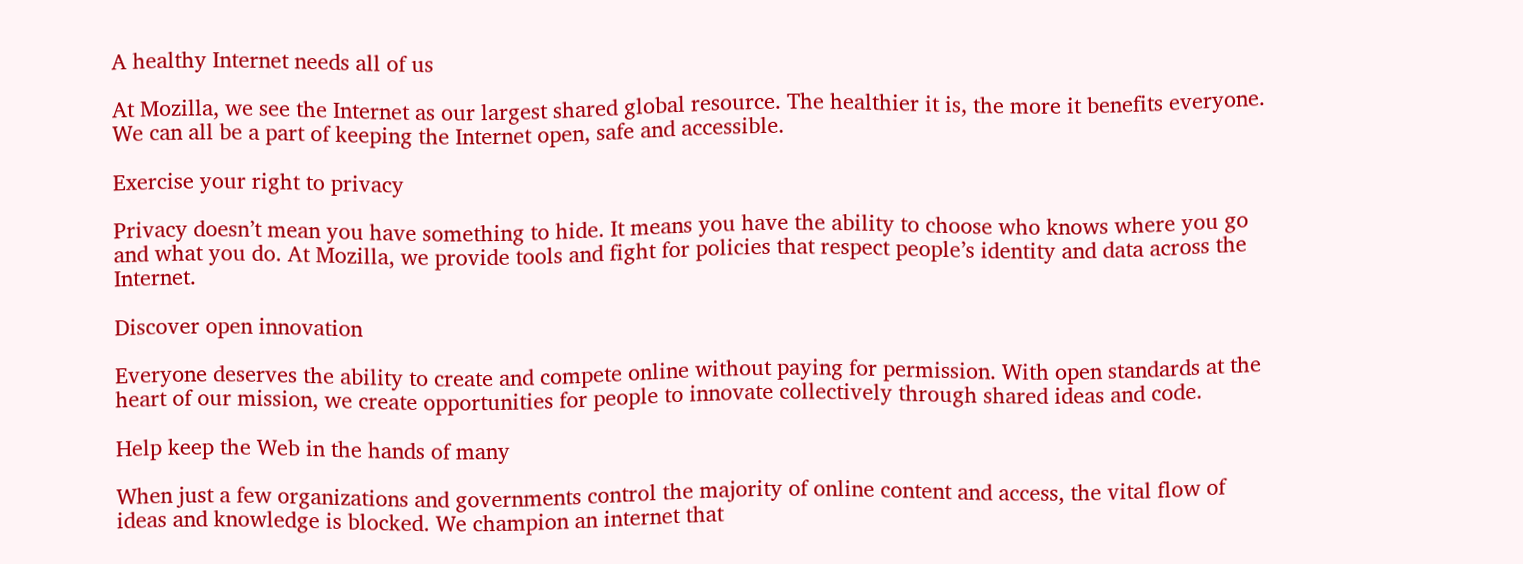A healthy Internet needs all of us

At Mozilla, we see the Internet as our largest shared global resource. The healthier it is, the more it benefits everyone. We can all be a part of keeping the Internet open, safe and accessible.

Exercise your right to privacy

Privacy doesn’t mean you have something to hide. It means you have the ability to choose who knows where you go and what you do. At Mozilla, we provide tools and fight for policies that respect people’s identity and data across the Internet.

Discover open innovation

Everyone deserves the ability to create and compete online without paying for permission. With open standards at the heart of our mission, we create opportunities for people to innovate collectively through shared ideas and code.

Help keep the Web in the hands of many

When just a few organizations and governments control the majority of online content and access, the vital flow of ideas and knowledge is blocked. We champion an internet that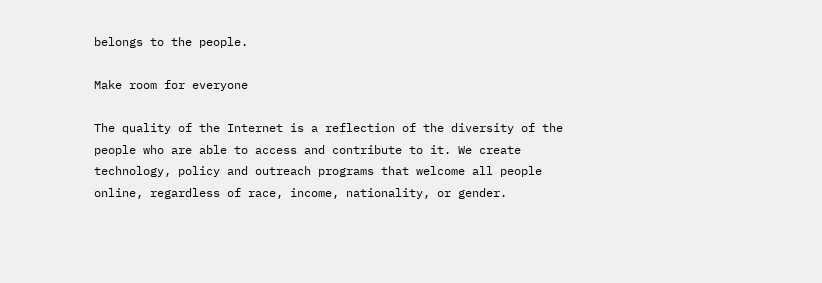belongs to the people.

Make room for everyone

The quality of the Internet is a reflection of the diversity of the people who are able to access and contribute to it. We create technology, policy and outreach programs that welcome all people online, regardless of race, income, nationality, or gender.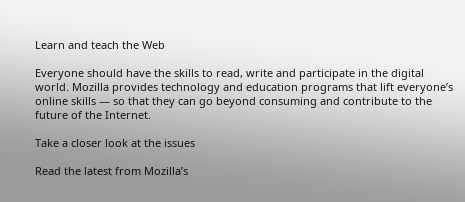Learn and teach the Web

Everyone should have the skills to read, write and participate in the digital world. Mozilla provides technology and education programs that lift everyone’s online skills — so that they can go beyond consuming and contribute to the future of the Internet.

Take a closer look at the issues

Read the latest from Mozilla’s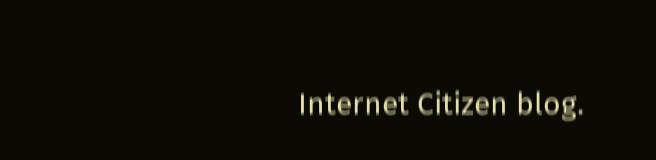Internet Citizen blog.